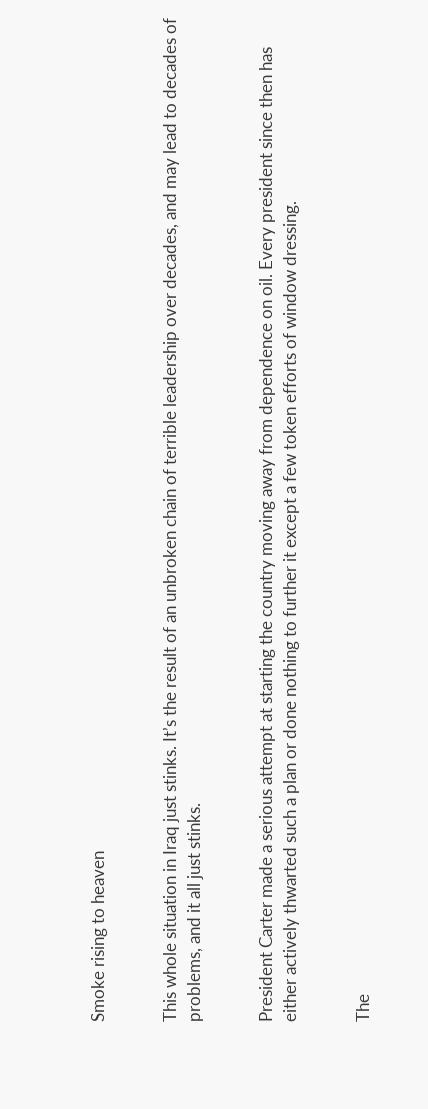Smoke rising to heaven


This whole situation in Iraq just stinks. It’s the result of an unbroken chain of terrible leadership over decades, and may lead to decades of problems, and it all just stinks.


President Carter made a serious attempt at starting the country moving away from dependence on oil. Every president since then has either actively thwarted such a plan or done nothing to further it except a few token efforts of window dressing.


The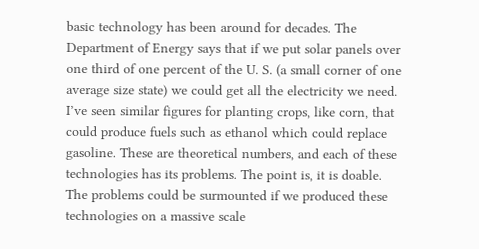basic technology has been around for decades. The Department of Energy says that if we put solar panels over one third of one percent of the U. S. (a small corner of one average size state) we could get all the electricity we need. I’ve seen similar figures for planting crops, like corn, that could produce fuels such as ethanol which could replace gasoline. These are theoretical numbers, and each of these technologies has its problems. The point is, it is doable. The problems could be surmounted if we produced these technologies on a massive scale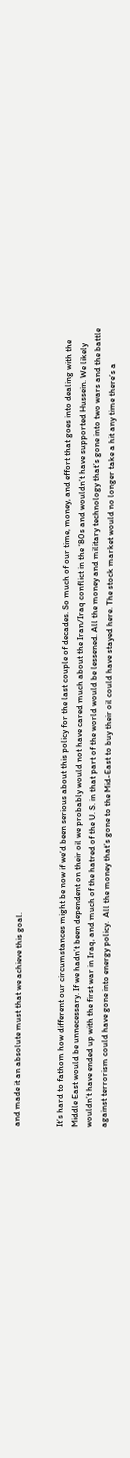and made it an absolute must that we achieve this goal.


It’s hard to fathom how different our circumstances might be now if we’d been serious about this policy for the last couple of decades. So much of our time, money, and effort that goes into dealing with the Middle East would be unnecessary. If we hadn’t been dependent on their oil we probably would not have cared much about the Iran/Iraq conflict in the ‘80s and wouldn’t have supported Hussein. We likely wouldn’t have ended up with the first war in Iraq, and much of the hatred of the U. S. in that part of the world would be lessened. All the money and military technology that’s gone into two wars and the battle against terrorism could have gone into energy policy.  All the money that’s gone to the Mid-East to buy their oil could have stayed here. The stock market would no longer take a hit any time there’s a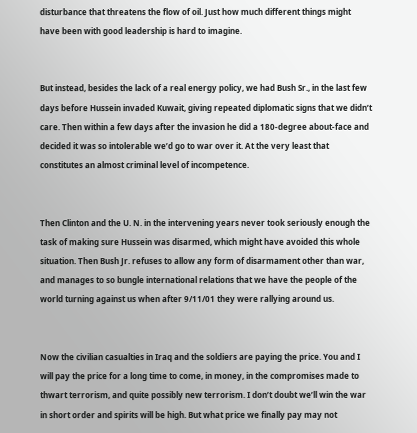disturbance that threatens the flow of oil. Just how much different things might have been with good leadership is hard to imagine.


But instead, besides the lack of a real energy policy, we had Bush Sr., in the last few days before Hussein invaded Kuwait, giving repeated diplomatic signs that we didn’t care. Then within a few days after the invasion he did a 180-degree about-face and decided it was so intolerable we’d go to war over it. At the very least that constitutes an almost criminal level of incompetence.


Then Clinton and the U. N. in the intervening years never took seriously enough the task of making sure Hussein was disarmed, which might have avoided this whole situation. Then Bush Jr. refuses to allow any form of disarmament other than war, and manages to so bungle international relations that we have the people of the world turning against us when after 9/11/01 they were rallying around us.


Now the civilian casualties in Iraq and the soldiers are paying the price. You and I will pay the price for a long time to come, in money, in the compromises made to thwart terrorism, and quite possibly new terrorism. I don’t doubt we’ll win the war in short order and spirits will be high. But what price we finally pay may not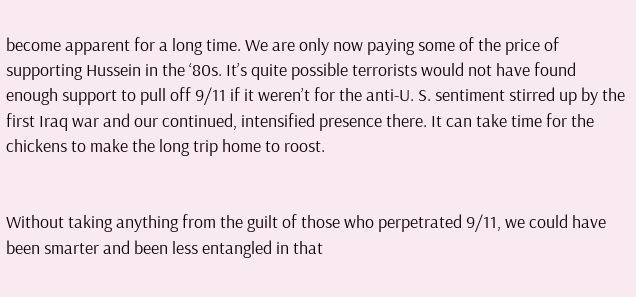become apparent for a long time. We are only now paying some of the price of supporting Hussein in the ‘80s. It’s quite possible terrorists would not have found enough support to pull off 9/11 if it weren’t for the anti-U. S. sentiment stirred up by the first Iraq war and our continued, intensified presence there. It can take time for the chickens to make the long trip home to roost.


Without taking anything from the guilt of those who perpetrated 9/11, we could have been smarter and been less entangled in that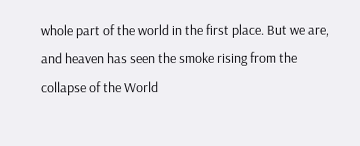whole part of the world in the first place. But we are, and heaven has seen the smoke rising from the collapse of the World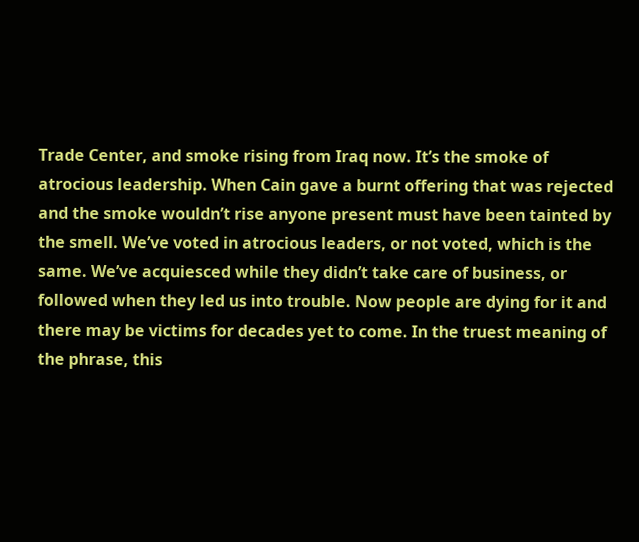Trade Center, and smoke rising from Iraq now. It’s the smoke of atrocious leadership. When Cain gave a burnt offering that was rejected and the smoke wouldn’t rise anyone present must have been tainted by the smell. We’ve voted in atrocious leaders, or not voted, which is the same. We’ve acquiesced while they didn’t take care of business, or followed when they led us into trouble. Now people are dying for it and there may be victims for decades yet to come. In the truest meaning of the phrase, this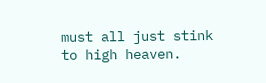must all just stink to high heaven.